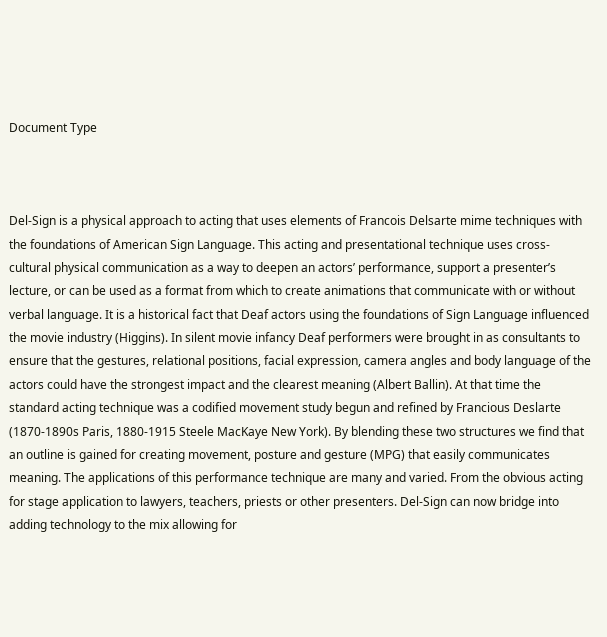Document Type



Del-Sign is a physical approach to acting that uses elements of Francois Delsarte mime techniques with the foundations of American Sign Language. This acting and presentational technique uses cross-cultural physical communication as a way to deepen an actors’ performance, support a presenter’s lecture, or can be used as a format from which to create animations that communicate with or without verbal language. It is a historical fact that Deaf actors using the foundations of Sign Language influenced the movie industry (Higgins). In silent movie infancy Deaf performers were brought in as consultants to ensure that the gestures, relational positions, facial expression, camera angles and body language of the actors could have the strongest impact and the clearest meaning (Albert Ballin). At that time the standard acting technique was a codified movement study begun and refined by Francious Deslarte (1870-1890s Paris, 1880-1915 Steele MacKaye New York). By blending these two structures we find that an outline is gained for creating movement, posture and gesture (MPG) that easily communicates meaning. The applications of this performance technique are many and varied. From the obvious acting for stage application to lawyers, teachers, priests or other presenters. Del-Sign can now bridge into adding technology to the mix allowing for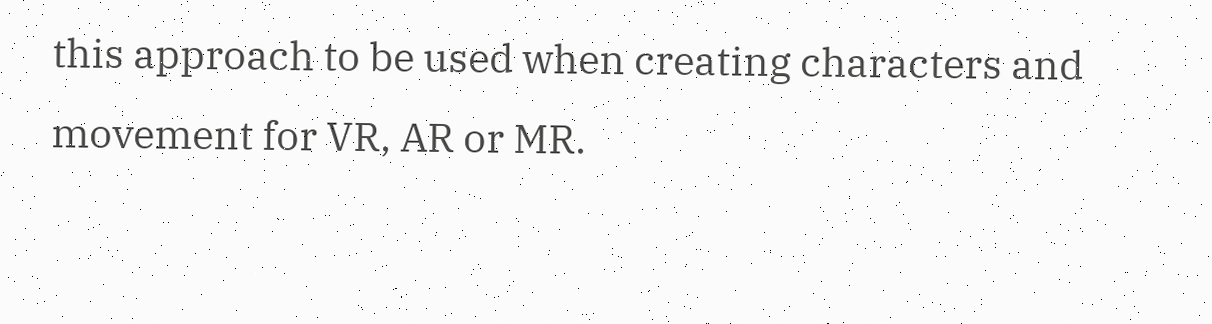this approach to be used when creating characters and movement for VR, AR or MR.